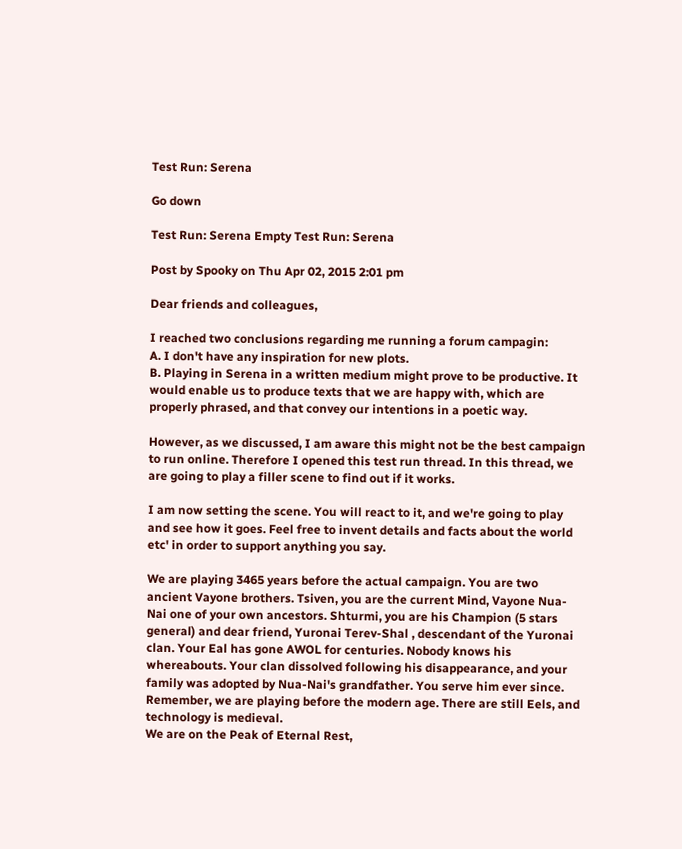Test Run: Serena

Go down

Test Run: Serena Empty Test Run: Serena

Post by Spooky on Thu Apr 02, 2015 2:01 pm

Dear friends and colleagues,

I reached two conclusions regarding me running a forum campagin:
A. I don't have any inspiration for new plots.
B. Playing in Serena in a written medium might prove to be productive. It would enable us to produce texts that we are happy with, which are properly phrased, and that convey our intentions in a poetic way.

However, as we discussed, I am aware this might not be the best campaign to run online. Therefore I opened this test run thread. In this thread, we are going to play a filler scene to find out if it works.

I am now setting the scene. You will react to it, and we're going to play and see how it goes. Feel free to invent details and facts about the world etc' in order to support anything you say.

We are playing 3465 years before the actual campaign. You are two ancient Vayone brothers. Tsiven, you are the current Mind, Vayone Nua-Nai one of your own ancestors. Shturmi, you are his Champion (5 stars general) and dear friend, Yuronai Terev-Shal , descendant of the Yuronai clan. Your Eal has gone AWOL for centuries. Nobody knows his whereabouts. Your clan dissolved following his disappearance, and your family was adopted by Nua-Nai's grandfather. You serve him ever since.
Remember, we are playing before the modern age. There are still Eels, and technology is medieval.
We are on the Peak of Eternal Rest,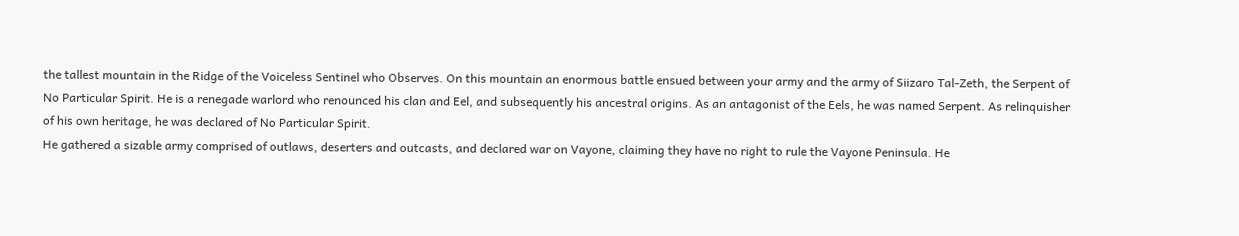the tallest mountain in the Ridge of the Voiceless Sentinel who Observes. On this mountain an enormous battle ensued between your army and the army of Siizaro Tal-Zeth, the Serpent of No Particular Spirit. He is a renegade warlord who renounced his clan and Eel, and subsequently his ancestral origins. As an antagonist of the Eels, he was named Serpent. As relinquisher of his own heritage, he was declared of No Particular Spirit.
He gathered a sizable army comprised of outlaws, deserters and outcasts, and declared war on Vayone, claiming they have no right to rule the Vayone Peninsula. He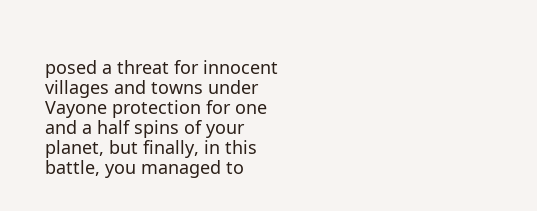posed a threat for innocent villages and towns under Vayone protection for one and a half spins of your planet, but finally, in this battle, you managed to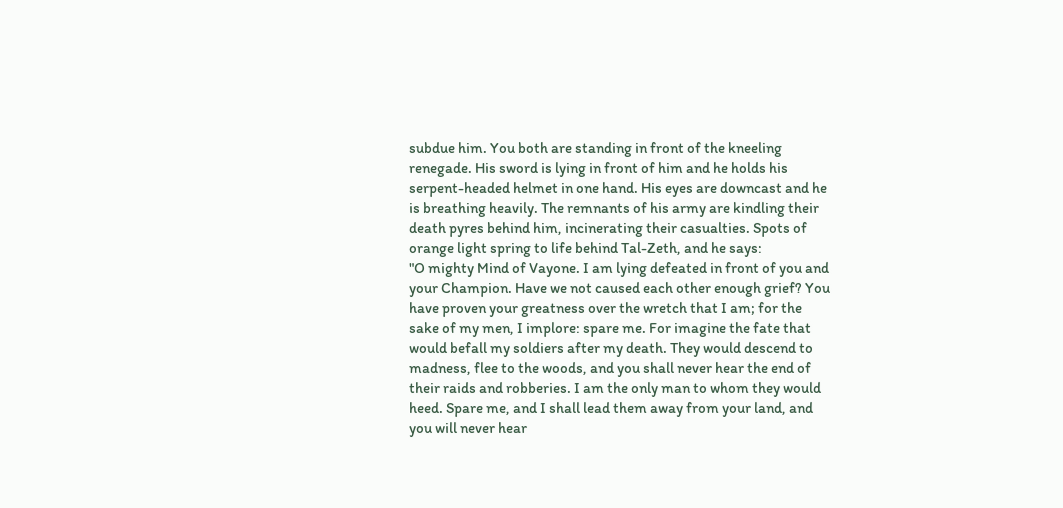subdue him. You both are standing in front of the kneeling renegade. His sword is lying in front of him and he holds his serpent-headed helmet in one hand. His eyes are downcast and he is breathing heavily. The remnants of his army are kindling their death pyres behind him, incinerating their casualties. Spots of orange light spring to life behind Tal-Zeth, and he says:
"O mighty Mind of Vayone. I am lying defeated in front of you and your Champion. Have we not caused each other enough grief? You have proven your greatness over the wretch that I am; for the sake of my men, I implore: spare me. For imagine the fate that would befall my soldiers after my death. They would descend to madness, flee to the woods, and you shall never hear the end of their raids and robberies. I am the only man to whom they would heed. Spare me, and I shall lead them away from your land, and you will never hear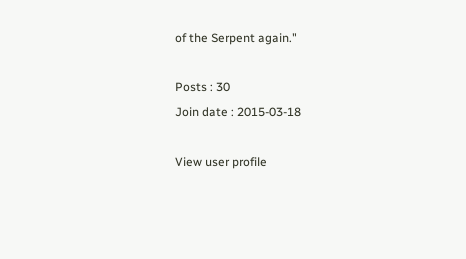of the Serpent again."

Posts : 30
Join date : 2015-03-18

View user profile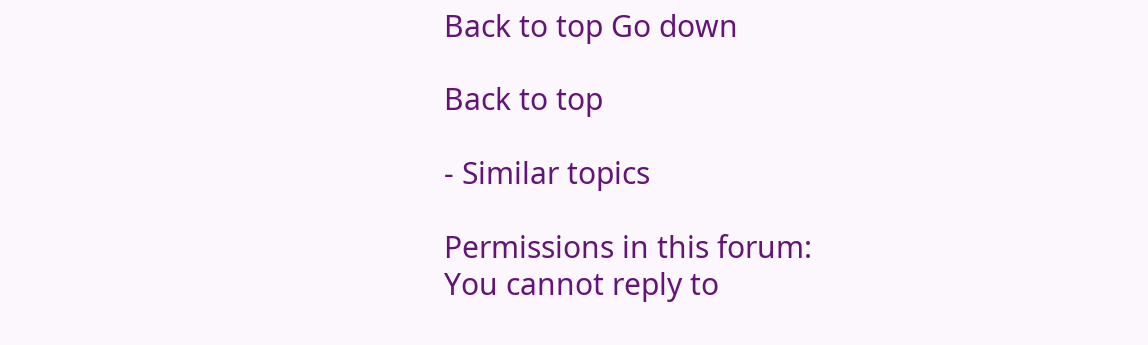Back to top Go down

Back to top

- Similar topics

Permissions in this forum:
You cannot reply to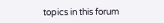topics in this forum